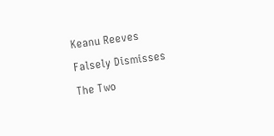Keanu Reeves Falsely Dismisses The Two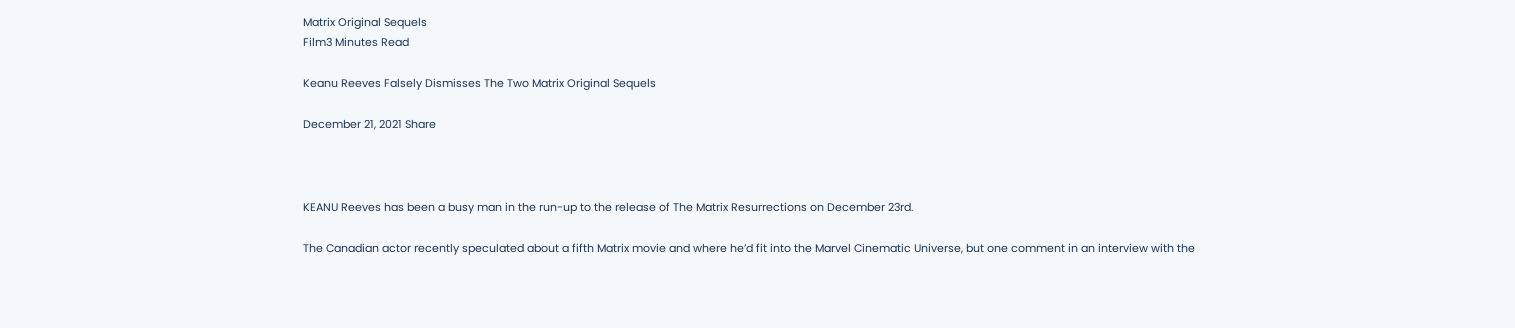Matrix Original Sequels
Film3 Minutes Read

Keanu Reeves Falsely Dismisses The Two Matrix Original Sequels

December 21, 2021 Share



KEANU Reeves has been a busy man in the run-up to the release of The Matrix Resurrections on December 23rd.

The Canadian actor recently speculated about a fifth Matrix movie and where he’d fit into the Marvel Cinematic Universe, but one comment in an interview with the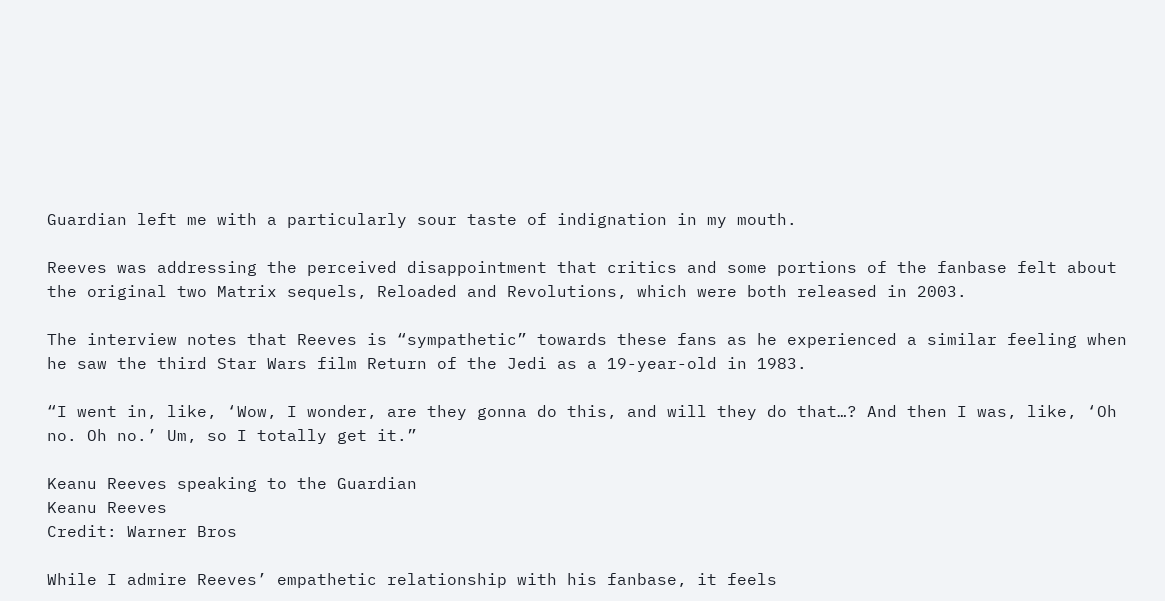Guardian left me with a particularly sour taste of indignation in my mouth.

Reeves was addressing the perceived disappointment that critics and some portions of the fanbase felt about the original two Matrix sequels, Reloaded and Revolutions, which were both released in 2003.

The interview notes that Reeves is “sympathetic” towards these fans as he experienced a similar feeling when he saw the third Star Wars film Return of the Jedi as a 19-year-old in 1983.

“I went in, like, ‘Wow, I wonder, are they gonna do this, and will they do that…? And then I was, like, ‘Oh no. Oh no.’ Um, so I totally get it.”

Keanu Reeves speaking to the Guardian
Keanu Reeves
Credit: Warner Bros

While I admire Reeves’ empathetic relationship with his fanbase, it feels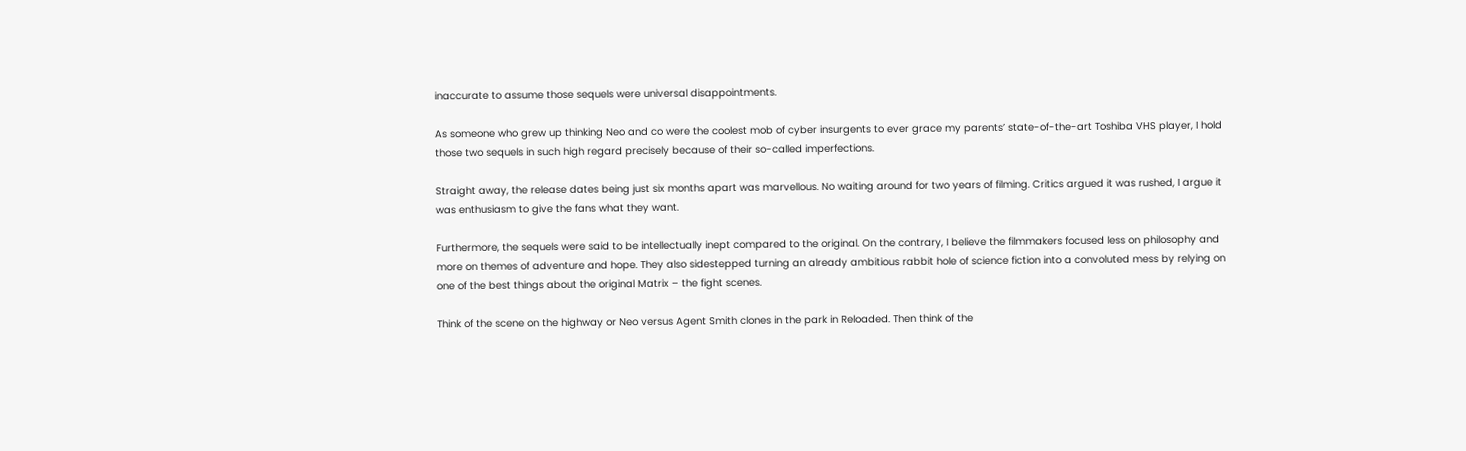inaccurate to assume those sequels were universal disappointments.

As someone who grew up thinking Neo and co were the coolest mob of cyber insurgents to ever grace my parents’ state-of-the-art Toshiba VHS player, I hold those two sequels in such high regard precisely because of their so-called imperfections.

Straight away, the release dates being just six months apart was marvellous. No waiting around for two years of filming. Critics argued it was rushed, I argue it was enthusiasm to give the fans what they want.

Furthermore, the sequels were said to be intellectually inept compared to the original. On the contrary, I believe the filmmakers focused less on philosophy and more on themes of adventure and hope. They also sidestepped turning an already ambitious rabbit hole of science fiction into a convoluted mess by relying on one of the best things about the original Matrix – the fight scenes.

Think of the scene on the highway or Neo versus Agent Smith clones in the park in Reloaded. Then think of the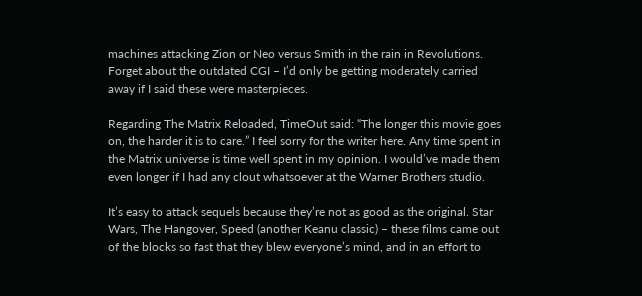machines attacking Zion or Neo versus Smith in the rain in Revolutions. Forget about the outdated CGI – I’d only be getting moderately carried away if I said these were masterpieces.

Regarding The Matrix Reloaded, TimeOut said: “The longer this movie goes on, the harder it is to care.” I feel sorry for the writer here. Any time spent in the Matrix universe is time well spent in my opinion. I would’ve made them even longer if I had any clout whatsoever at the Warner Brothers studio.

It’s easy to attack sequels because they’re not as good as the original. Star Wars, The Hangover, Speed (another Keanu classic) – these films came out of the blocks so fast that they blew everyone’s mind, and in an effort to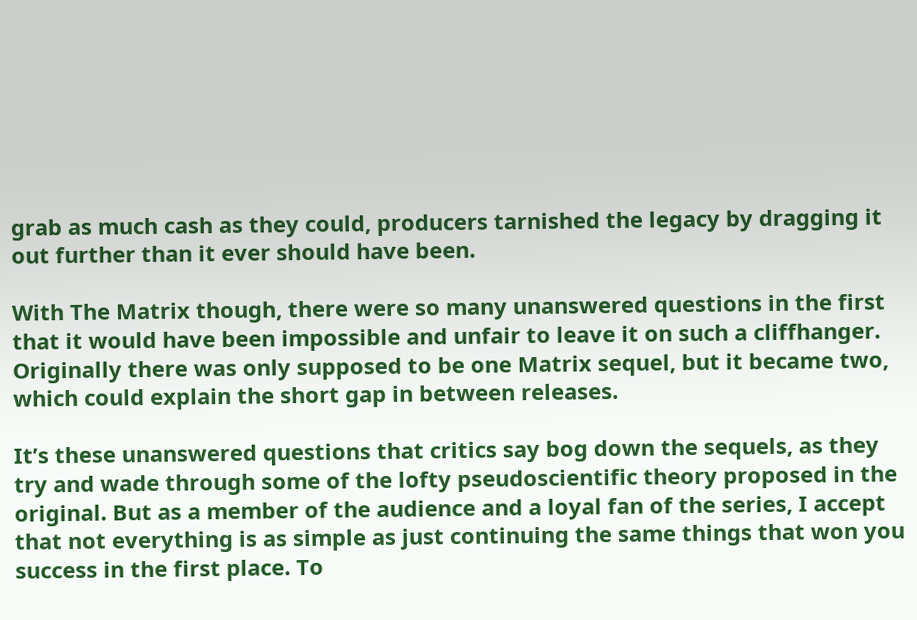grab as much cash as they could, producers tarnished the legacy by dragging it out further than it ever should have been.

With The Matrix though, there were so many unanswered questions in the first that it would have been impossible and unfair to leave it on such a cliffhanger. Originally there was only supposed to be one Matrix sequel, but it became two, which could explain the short gap in between releases.

It’s these unanswered questions that critics say bog down the sequels, as they try and wade through some of the lofty pseudoscientific theory proposed in the original. But as a member of the audience and a loyal fan of the series, I accept that not everything is as simple as just continuing the same things that won you success in the first place. To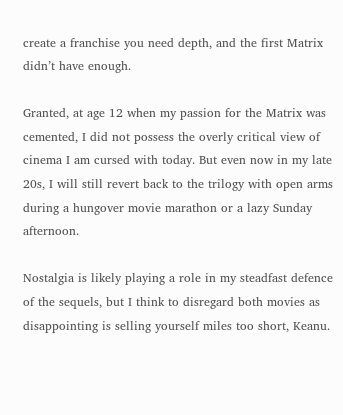create a franchise you need depth, and the first Matrix didn’t have enough.

Granted, at age 12 when my passion for the Matrix was cemented, I did not possess the overly critical view of cinema I am cursed with today. But even now in my late 20s, I will still revert back to the trilogy with open arms during a hungover movie marathon or a lazy Sunday afternoon.

Nostalgia is likely playing a role in my steadfast defence of the sequels, but I think to disregard both movies as disappointing is selling yourself miles too short, Keanu.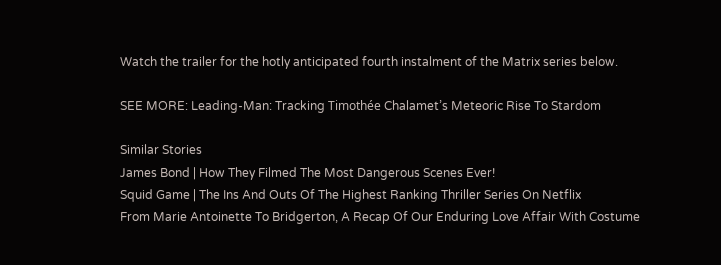Watch the trailer for the hotly anticipated fourth instalment of the Matrix series below.

SEE MORE: Leading-Man: Tracking Timothée Chalamet’s Meteoric Rise To Stardom

Similar Stories
James Bond | How They Filmed The Most Dangerous Scenes Ever!
Squid Game | The Ins And Outs Of The Highest Ranking Thriller Series On Netflix
From Marie Antoinette To Bridgerton, A Recap Of Our Enduring Love Affair With Costume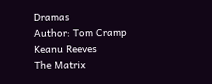Dramas
Author: Tom Cramp
Keanu Reeves
The Matrix